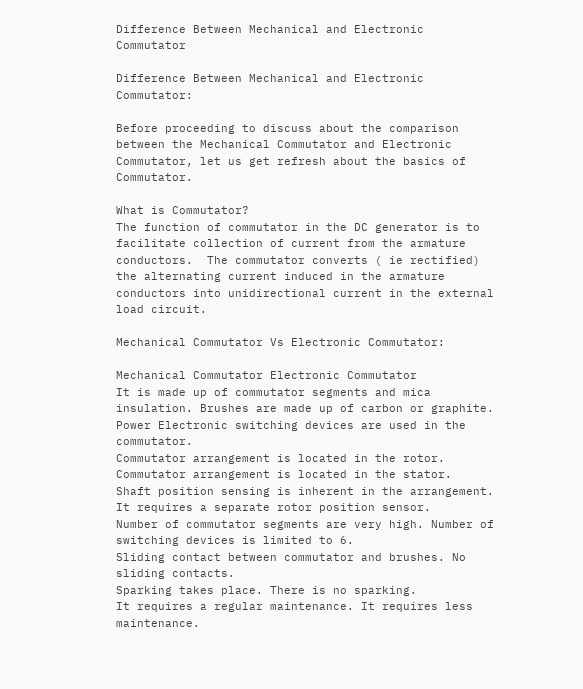Difference Between Mechanical and Electronic Commutator

Difference Between Mechanical and Electronic Commutator:

Before proceeding to discuss about the comparison between the Mechanical Commutator and Electronic Commutator, let us get refresh about the basics of Commutator.

What is Commutator?
The function of commutator in the DC generator is to facilitate collection of current from the armature conductors.  The commutator converts ( ie rectified) the alternating current induced in the armature conductors into unidirectional current in the external load circuit.

Mechanical Commutator Vs Electronic Commutator:

Mechanical Commutator Electronic Commutator
It is made up of commutator segments and mica insulation. Brushes are made up of carbon or graphite. Power Electronic switching devices are used in the commutator.
Commutator arrangement is located in the rotor. Commutator arrangement is located in the stator.
Shaft position sensing is inherent in the arrangement. It requires a separate rotor position sensor.
Number of commutator segments are very high. Number of switching devices is limited to 6.
Sliding contact between commutator and brushes. No sliding contacts.
Sparking takes place. There is no sparking.
It requires a regular maintenance. It requires less maintenance.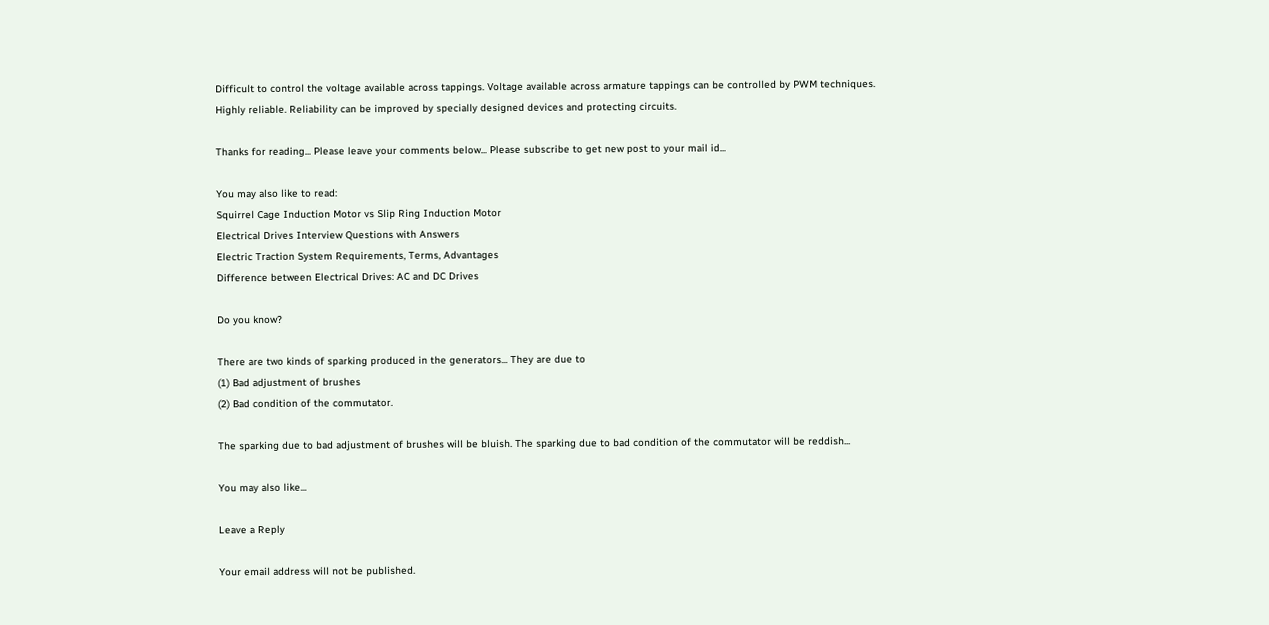Difficult to control the voltage available across tappings. Voltage available across armature tappings can be controlled by PWM techniques.
Highly reliable. Reliability can be improved by specially designed devices and protecting circuits.

Thanks for reading... Please leave your comments below... Please subscribe to get new post to your mail id...

You may also like to read:
Squirrel Cage Induction Motor vs Slip Ring Induction Motor
Electrical Drives Interview Questions with Answers
Electric Traction System Requirements, Terms, Advantages
Difference between Electrical Drives: AC and DC Drives

Do you know?

There are two kinds of sparking produced in the generators... They are due to
(1) Bad adjustment of brushes
(2) Bad condition of the commutator.

The sparking due to bad adjustment of brushes will be bluish. The sparking due to bad condition of the commutator will be reddish...

You may also like...

Leave a Reply

Your email address will not be published.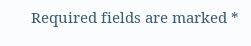Required fields are marked *